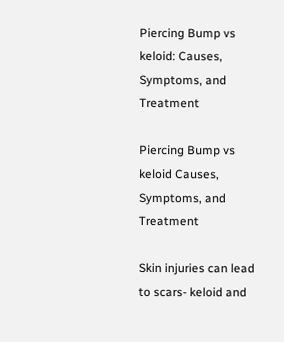Piercing Bump vs keloid: Causes, Symptoms, and Treatment

Piercing Bump vs keloid Causes, Symptoms, and Treatment

Skin injuries can lead to scars- keloid and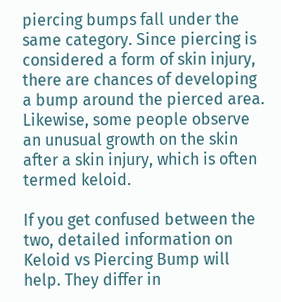piercing bumps fall under the same category. Since piercing is considered a form of skin injury, there are chances of developing a bump around the pierced area. Likewise, some people observe an unusual growth on the skin after a skin injury, which is often termed keloid.

If you get confused between the two, detailed information on Keloid vs Piercing Bump will help. They differ in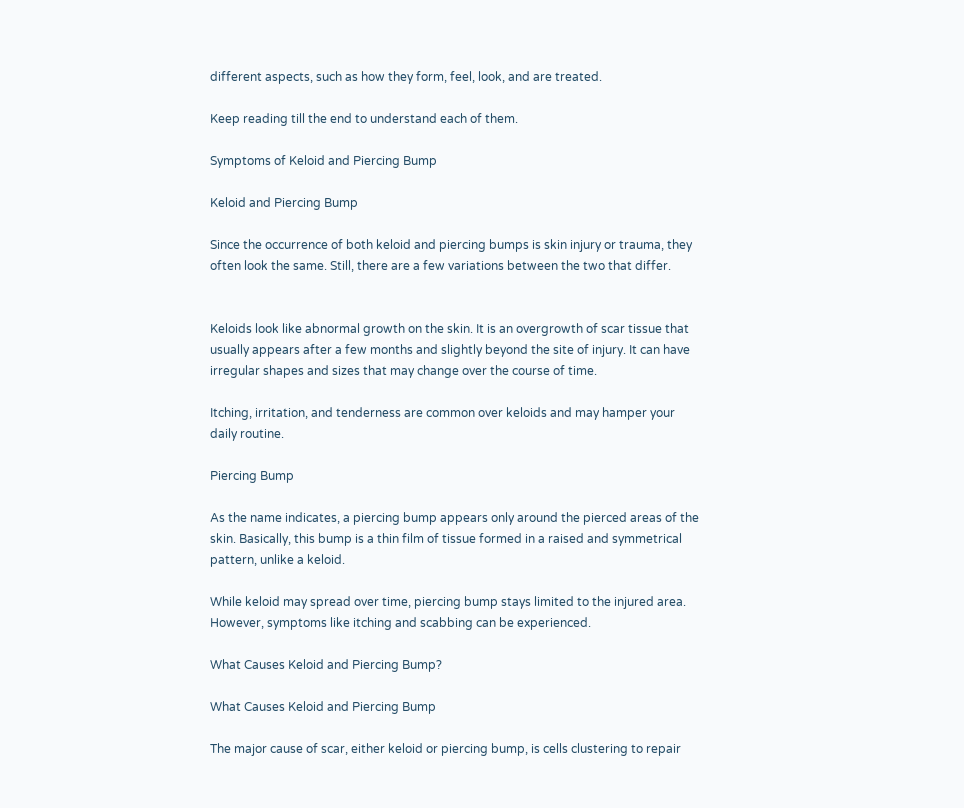different aspects, such as how they form, feel, look, and are treated.

Keep reading till the end to understand each of them.

Symptoms of Keloid and Piercing Bump

Keloid and Piercing Bump

Since the occurrence of both keloid and piercing bumps is skin injury or trauma, they often look the same. Still, there are a few variations between the two that differ.


Keloids look like abnormal growth on the skin. It is an overgrowth of scar tissue that usually appears after a few months and slightly beyond the site of injury. It can have irregular shapes and sizes that may change over the course of time.

Itching, irritation, and tenderness are common over keloids and may hamper your daily routine.

Piercing Bump

As the name indicates, a piercing bump appears only around the pierced areas of the skin. Basically, this bump is a thin film of tissue formed in a raised and symmetrical pattern, unlike a keloid.

While keloid may spread over time, piercing bump stays limited to the injured area. However, symptoms like itching and scabbing can be experienced.

What Causes Keloid and Piercing Bump?

What Causes Keloid and Piercing Bump

The major cause of scar, either keloid or piercing bump, is cells clustering to repair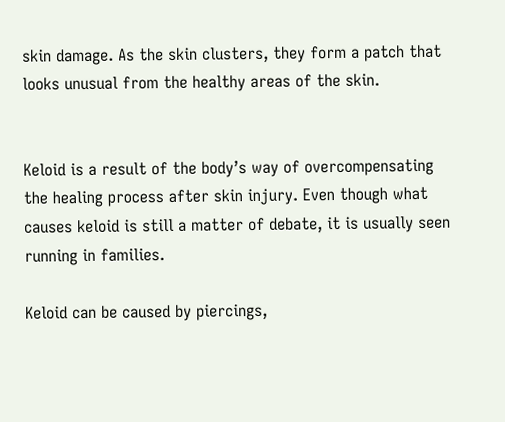skin damage. As the skin clusters, they form a patch that looks unusual from the healthy areas of the skin.


Keloid is a result of the body’s way of overcompensating the healing process after skin injury. Even though what causes keloid is still a matter of debate, it is usually seen running in families.

Keloid can be caused by piercings,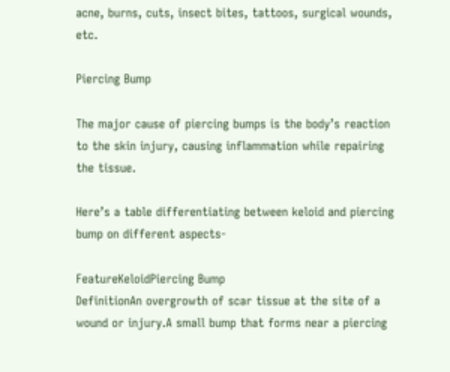acne, burns, cuts, insect bites, tattoos, surgical wounds, etc.

Piercing Bump

The major cause of piercing bumps is the body’s reaction to the skin injury, causing inflammation while repairing the tissue.

Here’s a table differentiating between keloid and piercing bump on different aspects-

FeatureKeloidPiercing Bump
DefinitionAn overgrowth of scar tissue at the site of a wound or injury.A small bump that forms near a piercing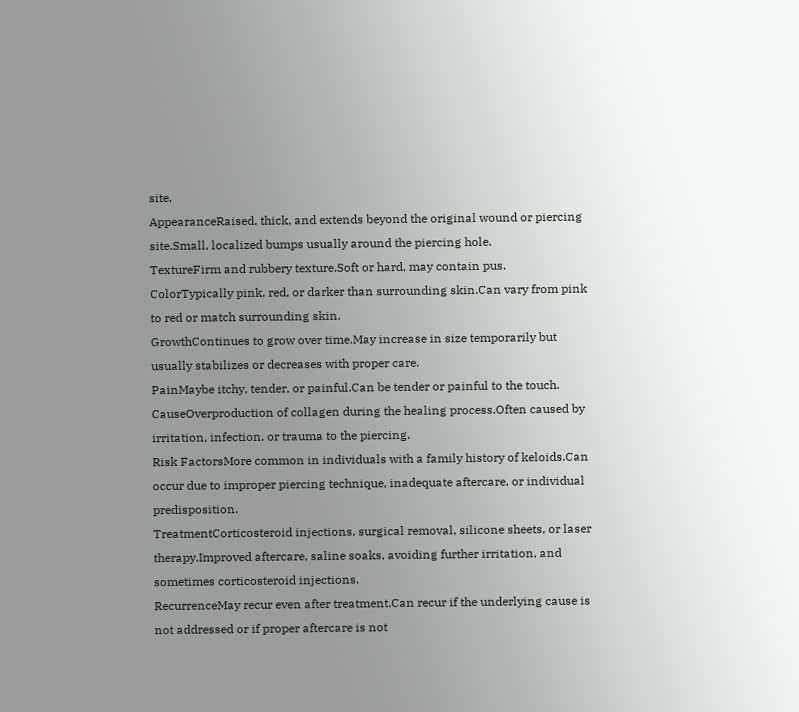site.
AppearanceRaised, thick, and extends beyond the original wound or piercing site.Small, localized bumps usually around the piercing hole.
TextureFirm and rubbery texture.Soft or hard, may contain pus.
ColorTypically pink, red, or darker than surrounding skin.Can vary from pink to red or match surrounding skin.
GrowthContinues to grow over time.May increase in size temporarily but usually stabilizes or decreases with proper care.
PainMaybe itchy, tender, or painful.Can be tender or painful to the touch.
CauseOverproduction of collagen during the healing process.Often caused by irritation, infection, or trauma to the piercing.
Risk FactorsMore common in individuals with a family history of keloids.Can occur due to improper piercing technique, inadequate aftercare, or individual predisposition.
TreatmentCorticosteroid injections, surgical removal, silicone sheets, or laser therapy.Improved aftercare, saline soaks, avoiding further irritation, and sometimes corticosteroid injections.
RecurrenceMay recur even after treatment.Can recur if the underlying cause is not addressed or if proper aftercare is not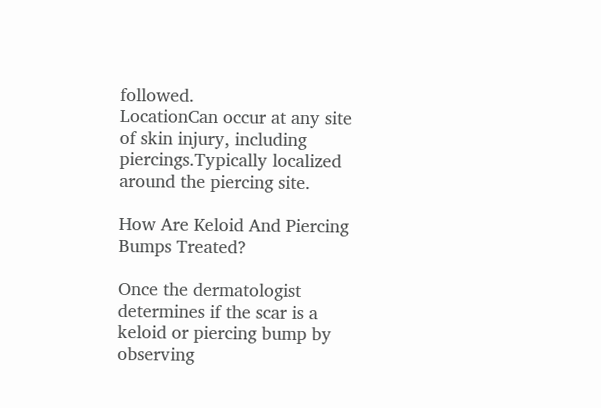followed.
LocationCan occur at any site of skin injury, including piercings.Typically localized around the piercing site.

How Are Keloid And Piercing Bumps Treated?

Once the dermatologist determines if the scar is a keloid or piercing bump by observing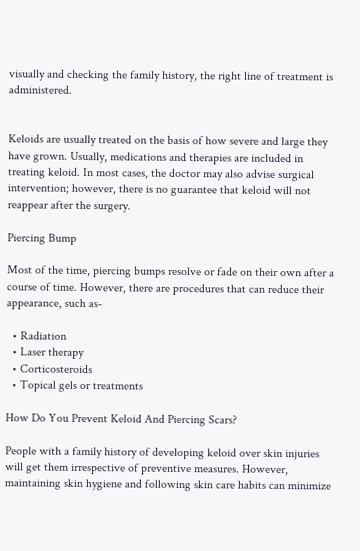visually and checking the family history, the right line of treatment is administered.


Keloids are usually treated on the basis of how severe and large they have grown. Usually, medications and therapies are included in treating keloid. In most cases, the doctor may also advise surgical intervention; however, there is no guarantee that keloid will not reappear after the surgery.

Piercing Bump

Most of the time, piercing bumps resolve or fade on their own after a course of time. However, there are procedures that can reduce their appearance, such as-

  • Radiation
  • Laser therapy
  • Corticosteroids
  • Topical gels or treatments

How Do You Prevent Keloid And Piercing Scars?

People with a family history of developing keloid over skin injuries will get them irrespective of preventive measures. However, maintaining skin hygiene and following skin care habits can minimize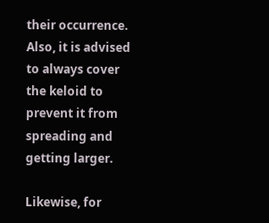their occurrence. Also, it is advised to always cover the keloid to prevent it from spreading and getting larger.

Likewise, for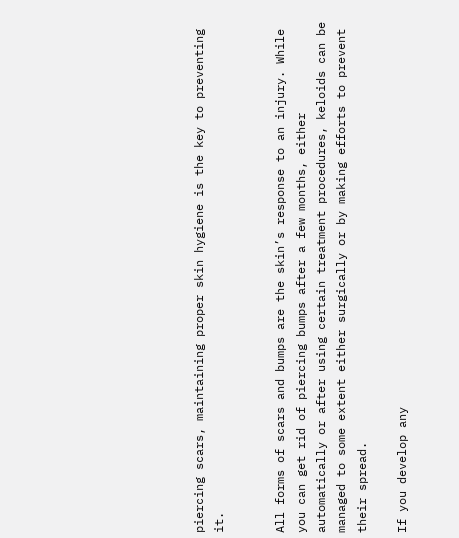piercing scars, maintaining proper skin hygiene is the key to preventing it.


All forms of scars and bumps are the skin’s response to an injury. While you can get rid of piercing bumps after a few months, either automatically or after using certain treatment procedures, keloids can be managed to some extent either surgically or by making efforts to prevent their spread.

If you develop any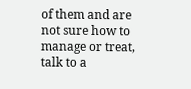of them and are not sure how to manage or treat, talk to a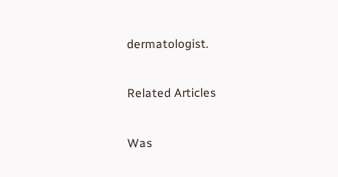dermatologist.

Related Articles

Was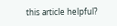this article helpful?